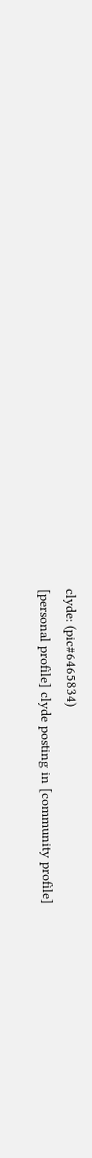clyde: (pic#6465834)
[personal profile] clyde posting in [community profile]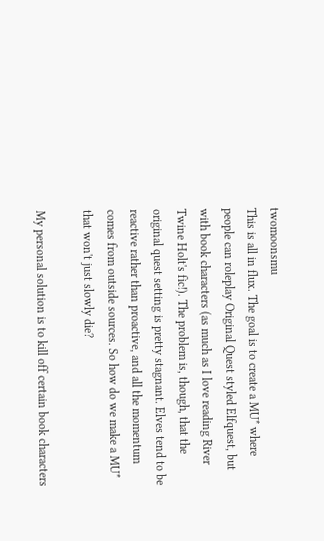twomoonsmu
This is all in flux. The goal is to create a MU* where people can roleplay Original Quest styled Elfquest, but with book characters (as much as I love reading River Twine Holt's fic!). The problem is, though, that the original quest setting is pretty stagnant. Elves tend to be reactive rather than proactive, and all the momentum comes from outside sources. So how do we make a MU* that won't just slowly die?

My personal solution is to kill off certain book characters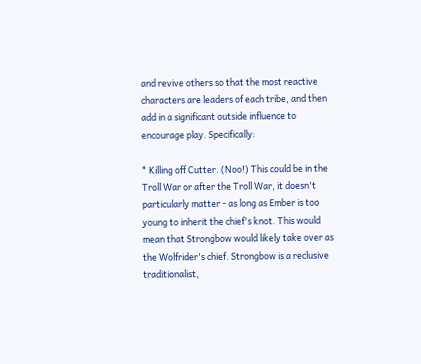and revive others so that the most reactive characters are leaders of each tribe, and then add in a significant outside influence to encourage play. Specifically:

* Killing off Cutter. (Noo!) This could be in the Troll War or after the Troll War, it doesn't particularly matter - as long as Ember is too young to inherit the chief's knot. This would mean that Strongbow would likely take over as the Wolfrider's chief. Strongbow is a reclusive traditionalist,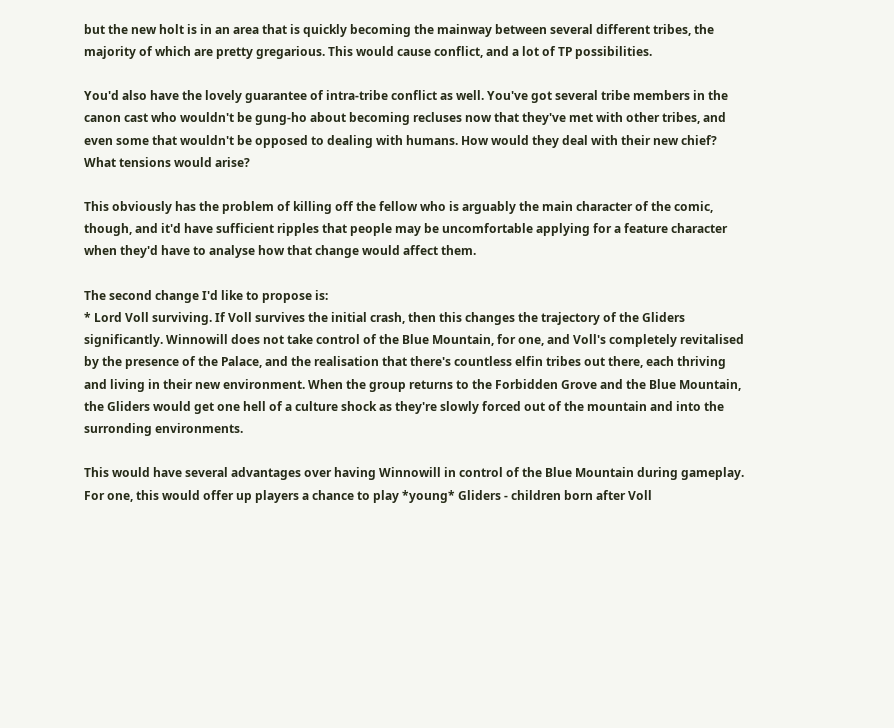but the new holt is in an area that is quickly becoming the mainway between several different tribes, the majority of which are pretty gregarious. This would cause conflict, and a lot of TP possibilities.

You'd also have the lovely guarantee of intra-tribe conflict as well. You've got several tribe members in the canon cast who wouldn't be gung-ho about becoming recluses now that they've met with other tribes, and even some that wouldn't be opposed to dealing with humans. How would they deal with their new chief? What tensions would arise?

This obviously has the problem of killing off the fellow who is arguably the main character of the comic, though, and it'd have sufficient ripples that people may be uncomfortable applying for a feature character when they'd have to analyse how that change would affect them.

The second change I'd like to propose is:
* Lord Voll surviving. If Voll survives the initial crash, then this changes the trajectory of the Gliders significantly. Winnowill does not take control of the Blue Mountain, for one, and Voll's completely revitalised by the presence of the Palace, and the realisation that there's countless elfin tribes out there, each thriving and living in their new environment. When the group returns to the Forbidden Grove and the Blue Mountain, the Gliders would get one hell of a culture shock as they're slowly forced out of the mountain and into the surronding environments.

This would have several advantages over having Winnowill in control of the Blue Mountain during gameplay. For one, this would offer up players a chance to play *young* Gliders - children born after Voll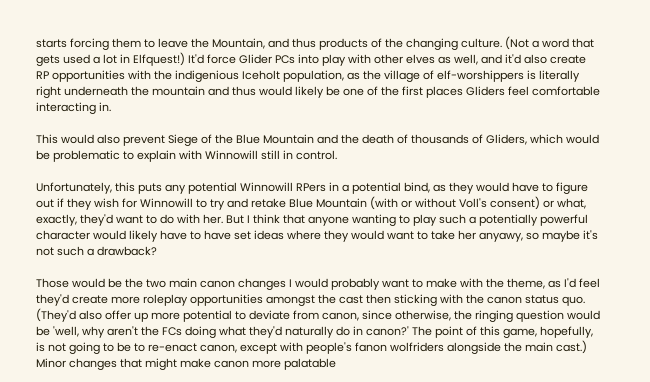starts forcing them to leave the Mountain, and thus products of the changing culture. (Not a word that gets used a lot in Elfquest!) It'd force Glider PCs into play with other elves as well, and it'd also create RP opportunities with the indigenious Iceholt population, as the village of elf-worshippers is literally right underneath the mountain and thus would likely be one of the first places Gliders feel comfortable interacting in.

This would also prevent Siege of the Blue Mountain and the death of thousands of Gliders, which would be problematic to explain with Winnowill still in control.

Unfortunately, this puts any potential Winnowill RPers in a potential bind, as they would have to figure out if they wish for Winnowill to try and retake Blue Mountain (with or without Voll's consent) or what, exactly, they'd want to do with her. But I think that anyone wanting to play such a potentially powerful character would likely have to have set ideas where they would want to take her anyawy, so maybe it's not such a drawback?

Those would be the two main canon changes I would probably want to make with the theme, as I'd feel they'd create more roleplay opportunities amongst the cast then sticking with the canon status quo. (They'd also offer up more potential to deviate from canon, since otherwise, the ringing question would be 'well, why aren't the FCs doing what they'd naturally do in canon?' The point of this game, hopefully, is not going to be to re-enact canon, except with people's fanon wolfriders alongside the main cast.)
Minor changes that might make canon more palatable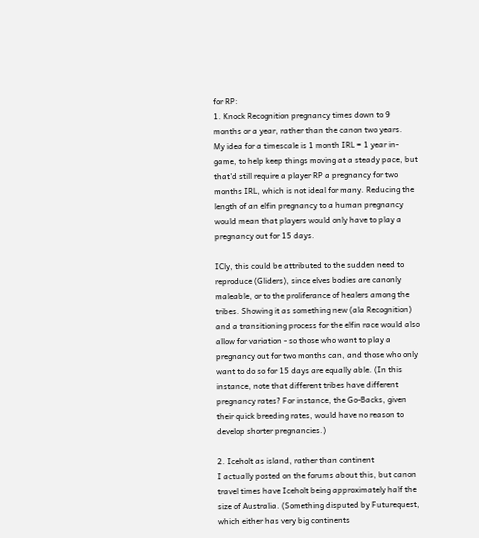for RP:
1. Knock Recognition pregnancy times down to 9 months or a year, rather than the canon two years.
My idea for a timescale is 1 month IRL = 1 year in-game, to help keep things moving at a steady pace, but that'd still require a player RP a pregnancy for two months IRL, which is not ideal for many. Reducing the length of an elfin pregnancy to a human pregnancy would mean that players would only have to play a pregnancy out for 15 days.

ICly, this could be attributed to the sudden need to reproduce (Gliders), since elves bodies are canonly maleable, or to the proliferance of healers among the tribes. Showing it as something new (ala Recognition) and a transitioning process for the elfin race would also allow for variation - so those who want to play a pregnancy out for two months can, and those who only want to do so for 15 days are equally able. (In this instance, note that different tribes have different pregnancy rates? For instance, the Go-Backs, given their quick breeding rates, would have no reason to develop shorter pregnancies.)

2. Iceholt as island, rather than continent
I actually posted on the forums about this, but canon travel times have Iceholt being approximately half the size of Australia. (Something disputed by Futurequest, which either has very big continents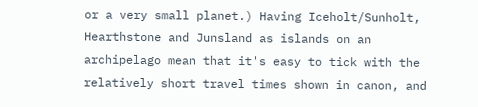or a very small planet.) Having Iceholt/Sunholt, Hearthstone and Junsland as islands on an archipelago mean that it's easy to tick with the relatively short travel times shown in canon, and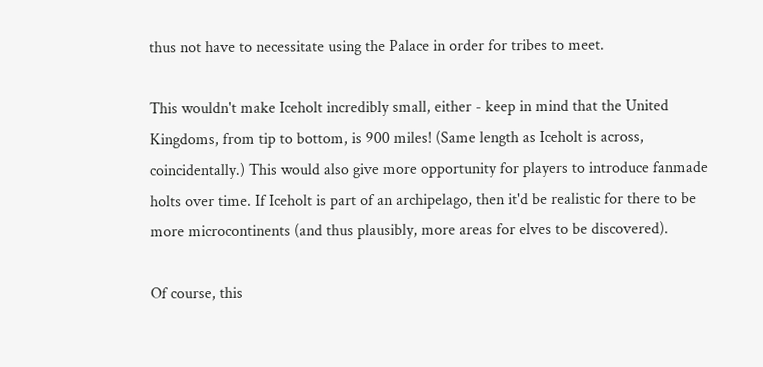thus not have to necessitate using the Palace in order for tribes to meet.

This wouldn't make Iceholt incredibly small, either - keep in mind that the United Kingdoms, from tip to bottom, is 900 miles! (Same length as Iceholt is across, coincidentally.) This would also give more opportunity for players to introduce fanmade holts over time. If Iceholt is part of an archipelago, then it'd be realistic for there to be more microcontinents (and thus plausibly, more areas for elves to be discovered).

Of course, this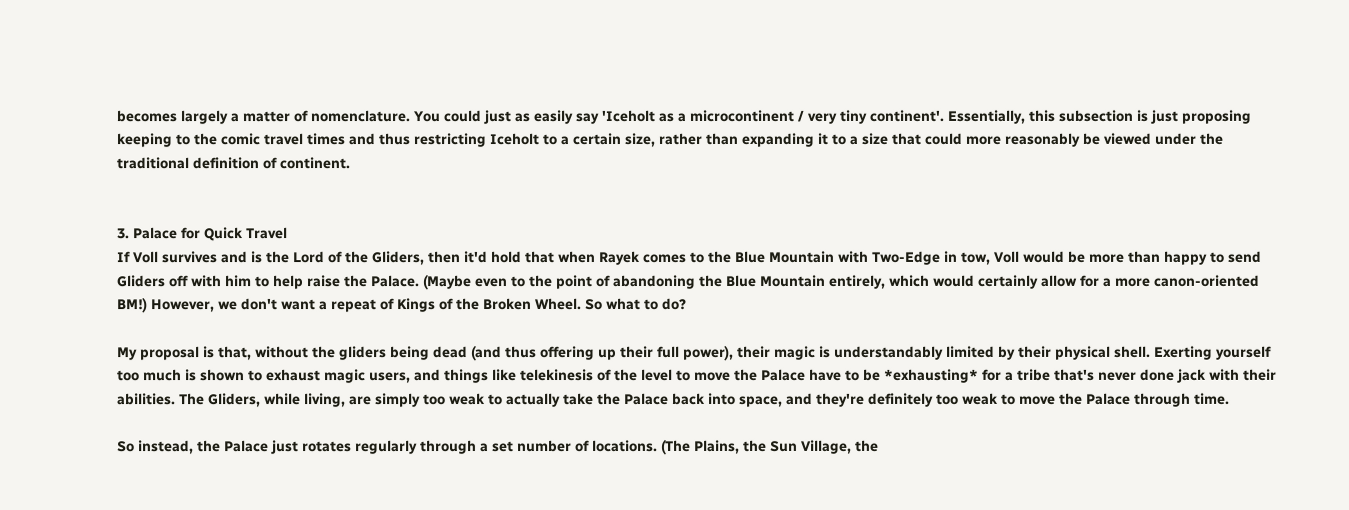becomes largely a matter of nomenclature. You could just as easily say 'Iceholt as a microcontinent / very tiny continent'. Essentially, this subsection is just proposing keeping to the comic travel times and thus restricting Iceholt to a certain size, rather than expanding it to a size that could more reasonably be viewed under the traditional definition of continent.


3. Palace for Quick Travel
If Voll survives and is the Lord of the Gliders, then it'd hold that when Rayek comes to the Blue Mountain with Two-Edge in tow, Voll would be more than happy to send Gliders off with him to help raise the Palace. (Maybe even to the point of abandoning the Blue Mountain entirely, which would certainly allow for a more canon-oriented BM!) However, we don't want a repeat of Kings of the Broken Wheel. So what to do?

My proposal is that, without the gliders being dead (and thus offering up their full power), their magic is understandably limited by their physical shell. Exerting yourself too much is shown to exhaust magic users, and things like telekinesis of the level to move the Palace have to be *exhausting* for a tribe that's never done jack with their abilities. The Gliders, while living, are simply too weak to actually take the Palace back into space, and they're definitely too weak to move the Palace through time.

So instead, the Palace just rotates regularly through a set number of locations. (The Plains, the Sun Village, the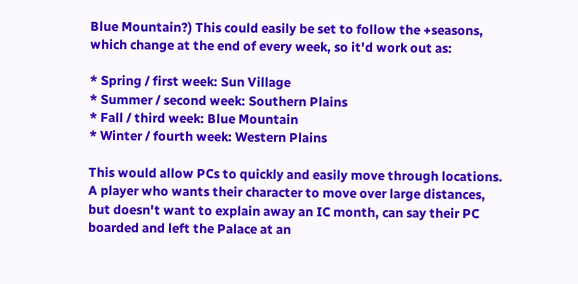Blue Mountain?) This could easily be set to follow the +seasons, which change at the end of every week, so it'd work out as:

* Spring / first week: Sun Village
* Summer / second week: Southern Plains
* Fall / third week: Blue Mountain
* Winter / fourth week: Western Plains

This would allow PCs to quickly and easily move through locations. A player who wants their character to move over large distances, but doesn't want to explain away an IC month, can say their PC boarded and left the Palace at an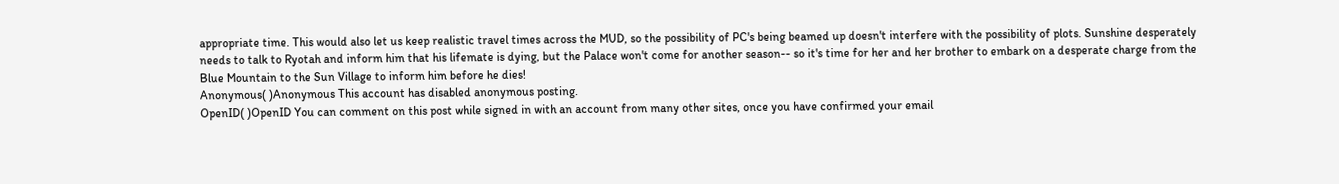appropriate time. This would also let us keep realistic travel times across the MUD, so the possibility of PC's being beamed up doesn't interfere with the possibility of plots. Sunshine desperately needs to talk to Ryotah and inform him that his lifemate is dying, but the Palace won't come for another season-- so it's time for her and her brother to embark on a desperate charge from the Blue Mountain to the Sun Village to inform him before he dies!
Anonymous( )Anonymous This account has disabled anonymous posting.
OpenID( )OpenID You can comment on this post while signed in with an account from many other sites, once you have confirmed your email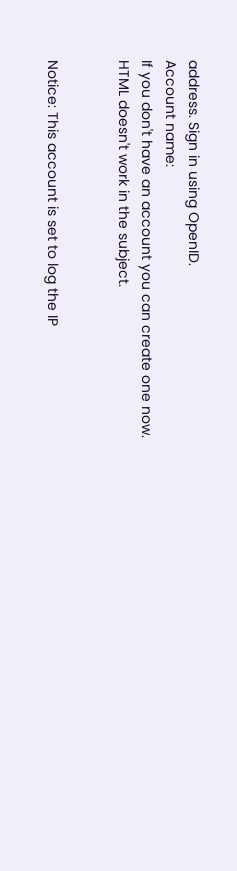address. Sign in using OpenID.
Account name:
If you don't have an account you can create one now.
HTML doesn't work in the subject.


Notice: This account is set to log the IP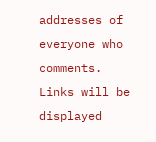addresses of everyone who comments.
Links will be displayed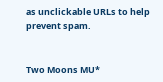as unclickable URLs to help prevent spam.


Two Moons MU*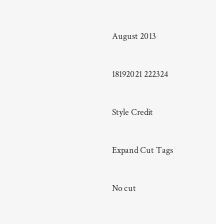August 2013

18192021 222324

Style Credit

Expand Cut Tags

No cut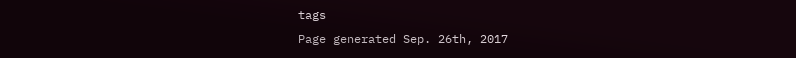tags
Page generated Sep. 26th, 2017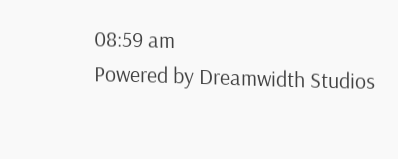08:59 am
Powered by Dreamwidth Studios